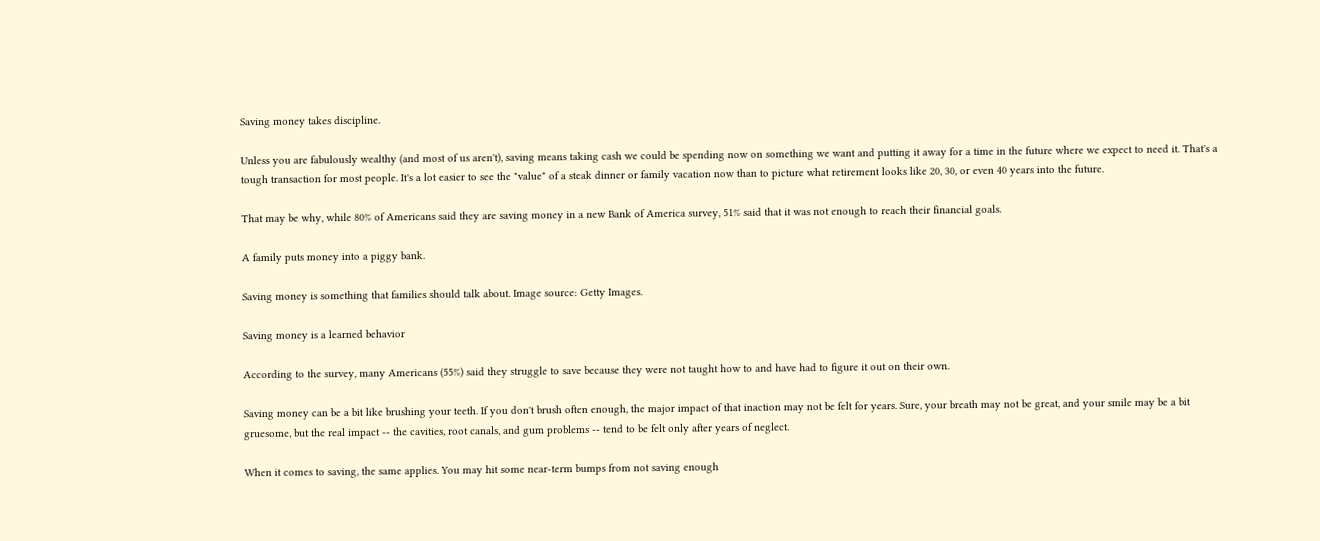Saving money takes discipline.

Unless you are fabulously wealthy (and most of us aren't), saving means taking cash we could be spending now on something we want and putting it away for a time in the future where we expect to need it. That's a tough transaction for most people. It's a lot easier to see the "value" of a steak dinner or family vacation now than to picture what retirement looks like 20, 30, or even 40 years into the future.

That may be why, while 80% of Americans said they are saving money in a new Bank of America survey, 51% said that it was not enough to reach their financial goals.

A family puts money into a piggy bank.

Saving money is something that families should talk about. Image source: Getty Images.

Saving money is a learned behavior

According to the survey, many Americans (55%) said they struggle to save because they were not taught how to and have had to figure it out on their own.

Saving money can be a bit like brushing your teeth. If you don't brush often enough, the major impact of that inaction may not be felt for years. Sure, your breath may not be great, and your smile may be a bit gruesome, but the real impact -- the cavities, root canals, and gum problems -- tend to be felt only after years of neglect.

When it comes to saving, the same applies. You may hit some near-term bumps from not saving enough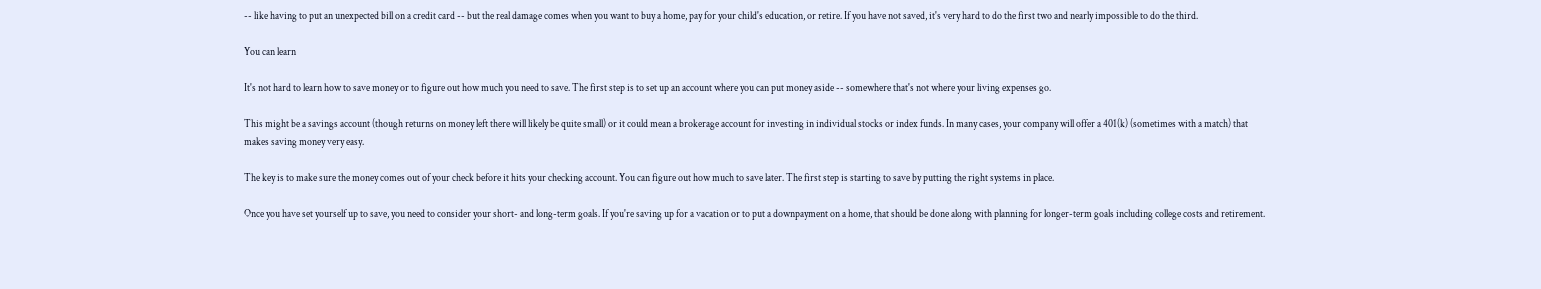-- like having to put an unexpected bill on a credit card -- but the real damage comes when you want to buy a home, pay for your child's education, or retire. If you have not saved, it's very hard to do the first two and nearly impossible to do the third.

You can learn

It's not hard to learn how to save money or to figure out how much you need to save. The first step is to set up an account where you can put money aside -- somewhere that's not where your living expenses go.

This might be a savings account (though returns on money left there will likely be quite small) or it could mean a brokerage account for investing in individual stocks or index funds. In many cases, your company will offer a 401(k) (sometimes with a match) that makes saving money very easy.

The key is to make sure the money comes out of your check before it hits your checking account. You can figure out how much to save later. The first step is starting to save by putting the right systems in place.

Once you have set yourself up to save, you need to consider your short- and long-term goals. If you're saving up for a vacation or to put a downpayment on a home, that should be done along with planning for longer-term goals including college costs and retirement.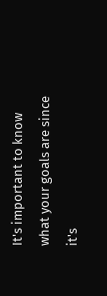It's important to know what your goals are since it's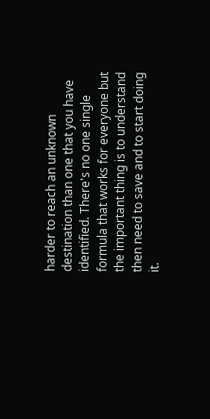harder to reach an unknown destination than one that you have identified. There's no one single formula that works for everyone but the important thing is to understand then need to save and to start doing it.